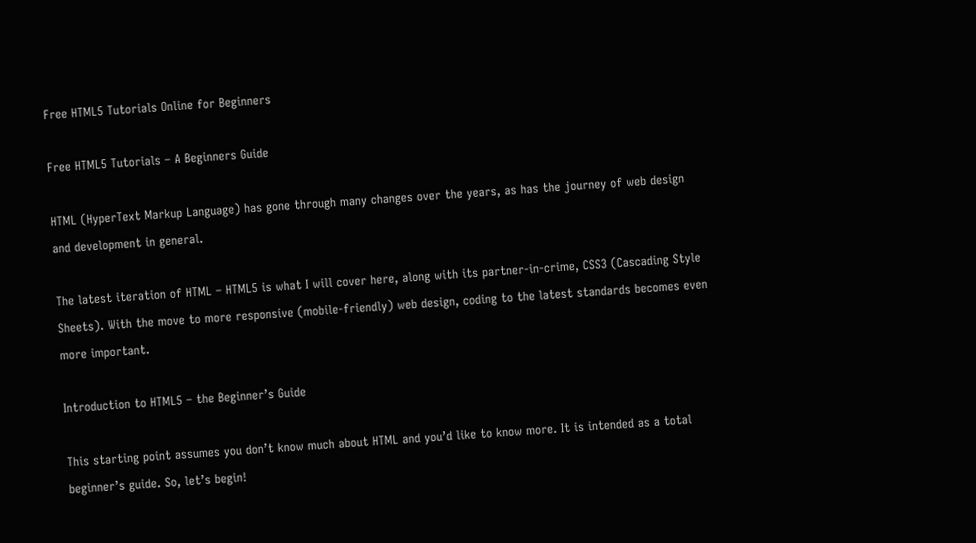Free HTML5 Tutorials Online for Beginners

Free HTML5 Tutorials – A Beginners Guide

HTML (HyperText Markup Language) has gone through many changes over the years, as has the journey of web design and development in general.

The latest iteration of HTML – HTML5 is what I will cover here, along with its partner-in-crime, CSS3 (Cascading Style Sheets). With the move to more responsive (mobile-friendly) web design, coding to the latest standards becomes even more important.

Introduction to HTML5 – the Beginner’s Guide

This starting point assumes you don’t know much about HTML and you’d like to know more. It is intended as a total beginner’s guide. So, let’s begin!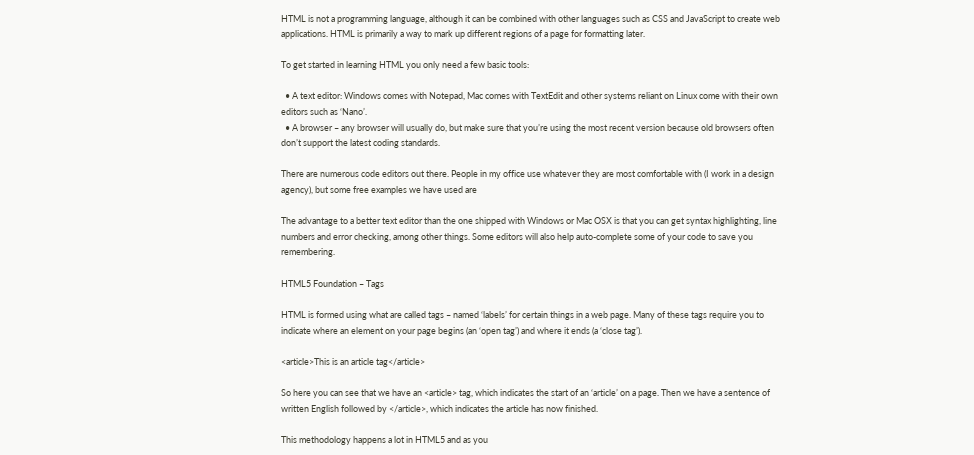HTML is not a programming language, although it can be combined with other languages such as CSS and JavaScript to create web applications. HTML is primarily a way to mark up different regions of a page for formatting later.

To get started in learning HTML you only need a few basic tools:

  • A text editor: Windows comes with Notepad, Mac comes with TextEdit and other systems reliant on Linux come with their own editors such as ‘Nano’.
  • A browser – any browser will usually do, but make sure that you’re using the most recent version because old browsers often don’t support the latest coding standards.

There are numerous code editors out there. People in my office use whatever they are most comfortable with (I work in a design agency), but some free examples we have used are

The advantage to a better text editor than the one shipped with Windows or Mac OSX is that you can get syntax highlighting, line numbers and error checking, among other things. Some editors will also help auto-complete some of your code to save you remembering.

HTML5 Foundation – Tags

HTML is formed using what are called tags – named ‘labels’ for certain things in a web page. Many of these tags require you to indicate where an element on your page begins (an ‘open tag’) and where it ends (a ‘close tag’).

<article>This is an article tag</article>

So here you can see that we have an <article> tag, which indicates the start of an ‘article’ on a page. Then we have a sentence of written English followed by </article>, which indicates the article has now finished.

This methodology happens a lot in HTML5 and as you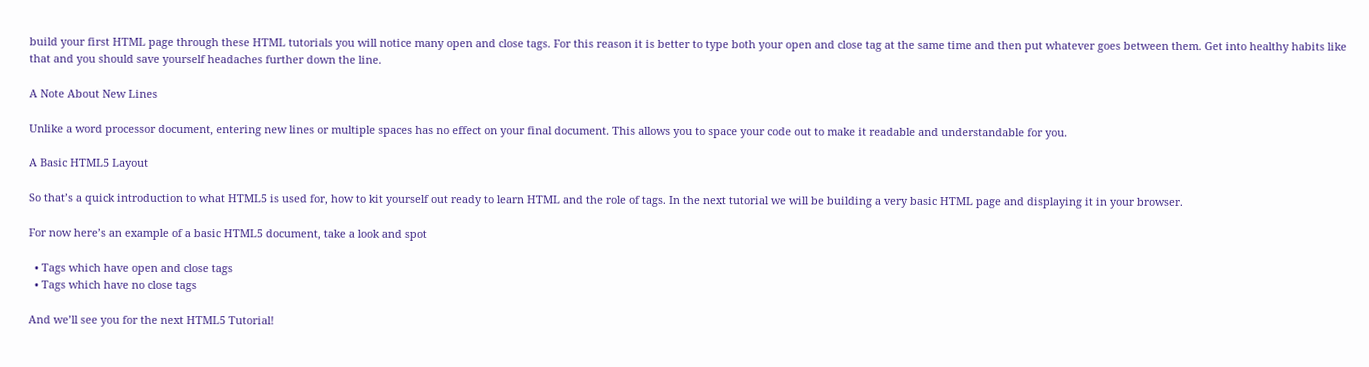build your first HTML page through these HTML tutorials you will notice many open and close tags. For this reason it is better to type both your open and close tag at the same time and then put whatever goes between them. Get into healthy habits like that and you should save yourself headaches further down the line.

A Note About New Lines

Unlike a word processor document, entering new lines or multiple spaces has no effect on your final document. This allows you to space your code out to make it readable and understandable for you.

A Basic HTML5 Layout

So that’s a quick introduction to what HTML5 is used for, how to kit yourself out ready to learn HTML and the role of tags. In the next tutorial we will be building a very basic HTML page and displaying it in your browser.

For now here’s an example of a basic HTML5 document, take a look and spot

  • Tags which have open and close tags
  • Tags which have no close tags

And we’ll see you for the next HTML5 Tutorial!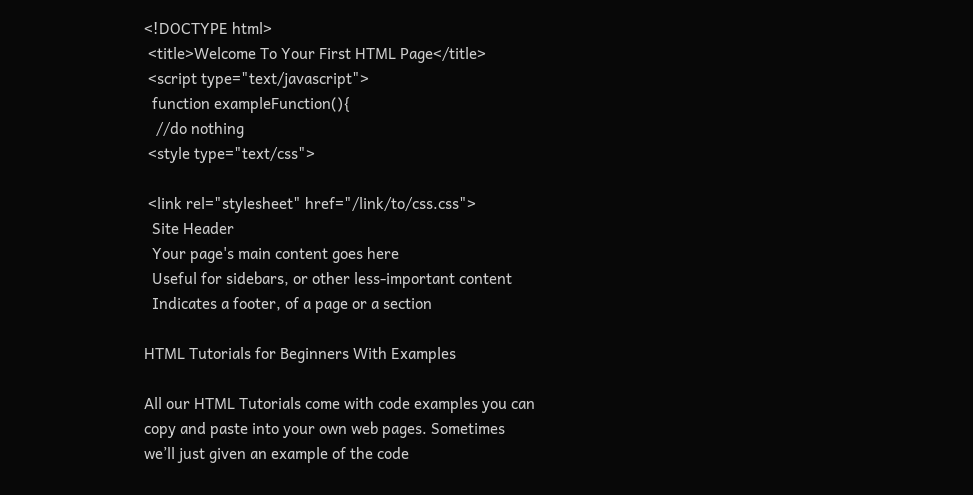<!DOCTYPE html>
 <title>Welcome To Your First HTML Page</title>
 <script type="text/javascript">
  function exampleFunction(){
   //do nothing
 <style type="text/css">

 <link rel="stylesheet" href="/link/to/css.css">
  Site Header
  Your page's main content goes here
  Useful for sidebars, or other less-important content
  Indicates a footer, of a page or a section

HTML Tutorials for Beginners With Examples

All our HTML Tutorials come with code examples you can copy and paste into your own web pages. Sometimes we’ll just given an example of the code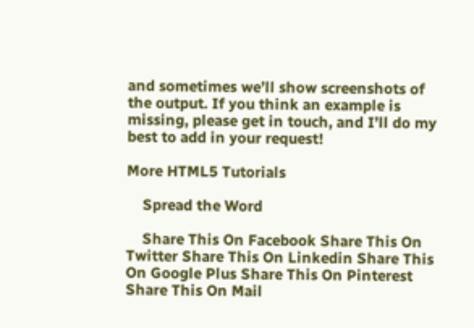and sometimes we’ll show screenshots of the output. If you think an example is missing, please get in touch, and I’ll do my best to add in your request!

More HTML5 Tutorials

    Spread the Word

    Share This On Facebook Share This On Twitter Share This On Linkedin Share This On Google Plus Share This On Pinterest Share This On Mail